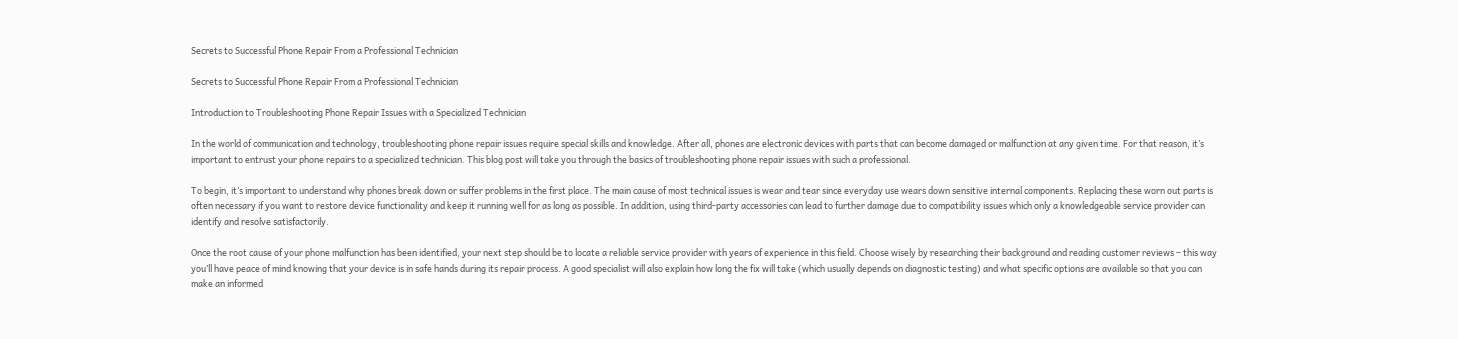Secrets to Successful Phone Repair From a Professional Technician

Secrets to Successful Phone Repair From a Professional Technician

Introduction to Troubleshooting Phone Repair Issues with a Specialized Technician

In the world of communication and technology, troubleshooting phone repair issues require special skills and knowledge. After all, phones are electronic devices with parts that can become damaged or malfunction at any given time. For that reason, it’s important to entrust your phone repairs to a specialized technician. This blog post will take you through the basics of troubleshooting phone repair issues with such a professional.

To begin, it’s important to understand why phones break down or suffer problems in the first place. The main cause of most technical issues is wear and tear since everyday use wears down sensitive internal components. Replacing these worn out parts is often necessary if you want to restore device functionality and keep it running well for as long as possible. In addition, using third-party accessories can lead to further damage due to compatibility issues which only a knowledgeable service provider can identify and resolve satisfactorily.

Once the root cause of your phone malfunction has been identified, your next step should be to locate a reliable service provider with years of experience in this field. Choose wisely by researching their background and reading customer reviews – this way you’ll have peace of mind knowing that your device is in safe hands during its repair process. A good specialist will also explain how long the fix will take (which usually depends on diagnostic testing) and what specific options are available so that you can make an informed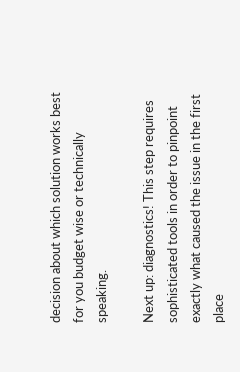decision about which solution works best for you budget wise or technically speaking.

Next up: diagnostics! This step requires sophisticated tools in order to pinpoint exactly what caused the issue in the first place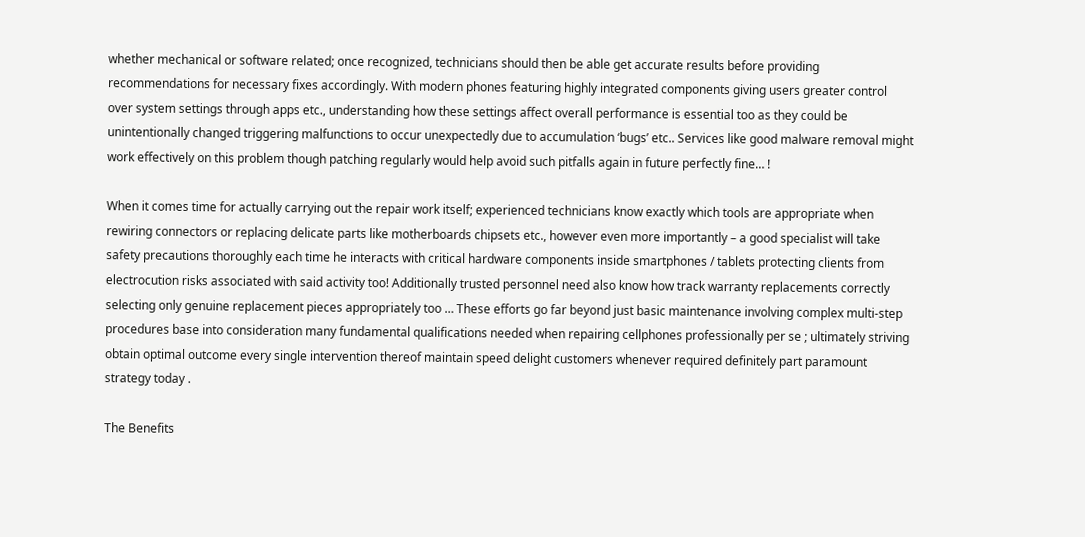whether mechanical or software related; once recognized, technicians should then be able get accurate results before providing recommendations for necessary fixes accordingly. With modern phones featuring highly integrated components giving users greater control over system settings through apps etc., understanding how these settings affect overall performance is essential too as they could be unintentionally changed triggering malfunctions to occur unexpectedly due to accumulation ‘bugs’ etc.. Services like good malware removal might work effectively on this problem though patching regularly would help avoid such pitfalls again in future perfectly fine… !

When it comes time for actually carrying out the repair work itself; experienced technicians know exactly which tools are appropriate when rewiring connectors or replacing delicate parts like motherboards chipsets etc., however even more importantly – a good specialist will take safety precautions thoroughly each time he interacts with critical hardware components inside smartphones / tablets protecting clients from electrocution risks associated with said activity too! Additionally trusted personnel need also know how track warranty replacements correctly selecting only genuine replacement pieces appropriately too … These efforts go far beyond just basic maintenance involving complex multi-step procedures base into consideration many fundamental qualifications needed when repairing cellphones professionally per se ; ultimately striving obtain optimal outcome every single intervention thereof maintain speed delight customers whenever required definitely part paramount strategy today .

The Benefits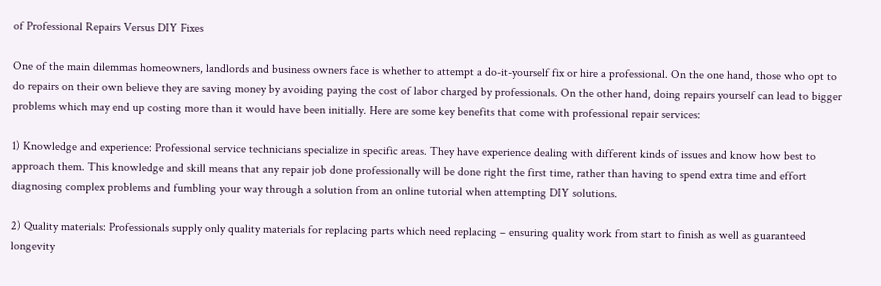of Professional Repairs Versus DIY Fixes

One of the main dilemmas homeowners, landlords and business owners face is whether to attempt a do-it-yourself fix or hire a professional. On the one hand, those who opt to do repairs on their own believe they are saving money by avoiding paying the cost of labor charged by professionals. On the other hand, doing repairs yourself can lead to bigger problems which may end up costing more than it would have been initially. Here are some key benefits that come with professional repair services:

1) Knowledge and experience: Professional service technicians specialize in specific areas. They have experience dealing with different kinds of issues and know how best to approach them. This knowledge and skill means that any repair job done professionally will be done right the first time, rather than having to spend extra time and effort diagnosing complex problems and fumbling your way through a solution from an online tutorial when attempting DIY solutions.

2) Quality materials: Professionals supply only quality materials for replacing parts which need replacing – ensuring quality work from start to finish as well as guaranteed longevity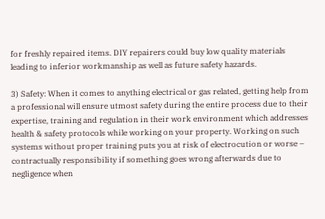for freshly repaired items. DIY repairers could buy low quality materials leading to inferior workmanship as well as future safety hazards.

3) Safety: When it comes to anything electrical or gas related, getting help from a professional will ensure utmost safety during the entire process due to their expertise, training and regulation in their work environment which addresses health & safety protocols while working on your property. Working on such systems without proper training puts you at risk of electrocution or worse – contractually responsibility if something goes wrong afterwards due to negligence when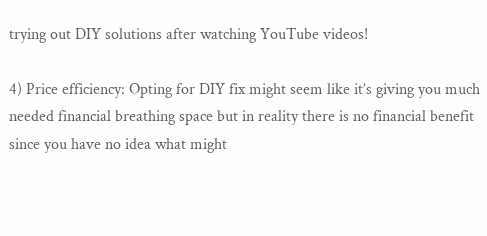trying out DIY solutions after watching YouTube videos!

4) Price efficiency: Opting for DIY fix might seem like it’s giving you much needed financial breathing space but in reality there is no financial benefit since you have no idea what might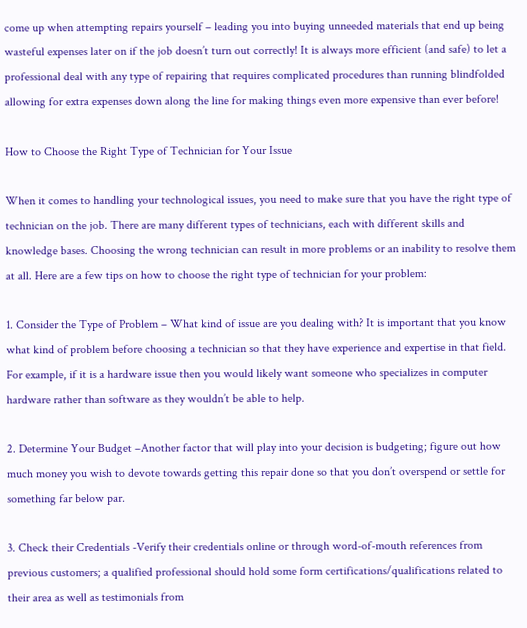come up when attempting repairs yourself – leading you into buying unneeded materials that end up being wasteful expenses later on if the job doesn’t turn out correctly! It is always more efficient (and safe) to let a professional deal with any type of repairing that requires complicated procedures than running blindfolded allowing for extra expenses down along the line for making things even more expensive than ever before!

How to Choose the Right Type of Technician for Your Issue

When it comes to handling your technological issues, you need to make sure that you have the right type of technician on the job. There are many different types of technicians, each with different skills and knowledge bases. Choosing the wrong technician can result in more problems or an inability to resolve them at all. Here are a few tips on how to choose the right type of technician for your problem:

1. Consider the Type of Problem – What kind of issue are you dealing with? It is important that you know what kind of problem before choosing a technician so that they have experience and expertise in that field. For example, if it is a hardware issue then you would likely want someone who specializes in computer hardware rather than software as they wouldn’t be able to help.

2. Determine Your Budget –Another factor that will play into your decision is budgeting; figure out how much money you wish to devote towards getting this repair done so that you don’t overspend or settle for something far below par.

3. Check their Credentials -Verify their credentials online or through word-of-mouth references from previous customers; a qualified professional should hold some form certifications/qualifications related to their area as well as testimonials from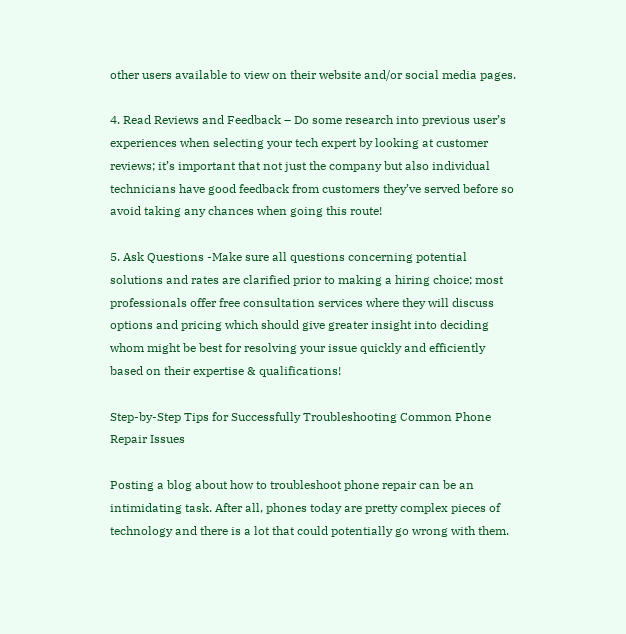other users available to view on their website and/or social media pages.

4. Read Reviews and Feedback – Do some research into previous user’s experiences when selecting your tech expert by looking at customer reviews; it’s important that not just the company but also individual technicians have good feedback from customers they’ve served before so avoid taking any chances when going this route!

5. Ask Questions -Make sure all questions concerning potential solutions and rates are clarified prior to making a hiring choice; most professionals offer free consultation services where they will discuss options and pricing which should give greater insight into deciding whom might be best for resolving your issue quickly and efficiently based on their expertise & qualifications!

Step-by-Step Tips for Successfully Troubleshooting Common Phone Repair Issues

Posting a blog about how to troubleshoot phone repair can be an intimidating task. After all, phones today are pretty complex pieces of technology and there is a lot that could potentially go wrong with them.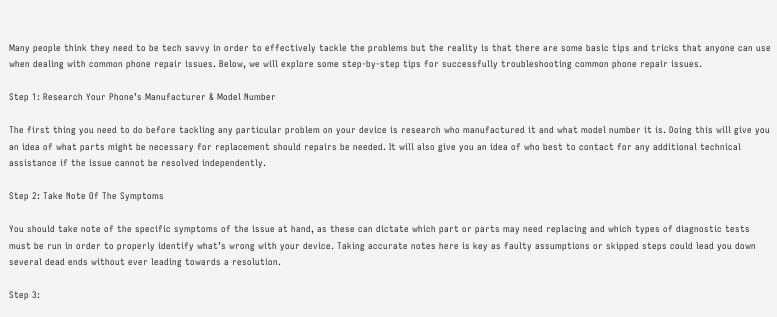Many people think they need to be tech savvy in order to effectively tackle the problems but the reality is that there are some basic tips and tricks that anyone can use when dealing with common phone repair issues. Below, we will explore some step-by-step tips for successfully troubleshooting common phone repair issues.

Step 1: Research Your Phone’s Manufacturer & Model Number

The first thing you need to do before tackling any particular problem on your device is research who manufactured it and what model number it is. Doing this will give you an idea of what parts might be necessary for replacement should repairs be needed. It will also give you an idea of who best to contact for any additional technical assistance if the issue cannot be resolved independently.

Step 2: Take Note Of The Symptoms

You should take note of the specific symptoms of the issue at hand, as these can dictate which part or parts may need replacing and which types of diagnostic tests must be run in order to properly identify what’s wrong with your device. Taking accurate notes here is key as faulty assumptions or skipped steps could lead you down several dead ends without ever leading towards a resolution.

Step 3: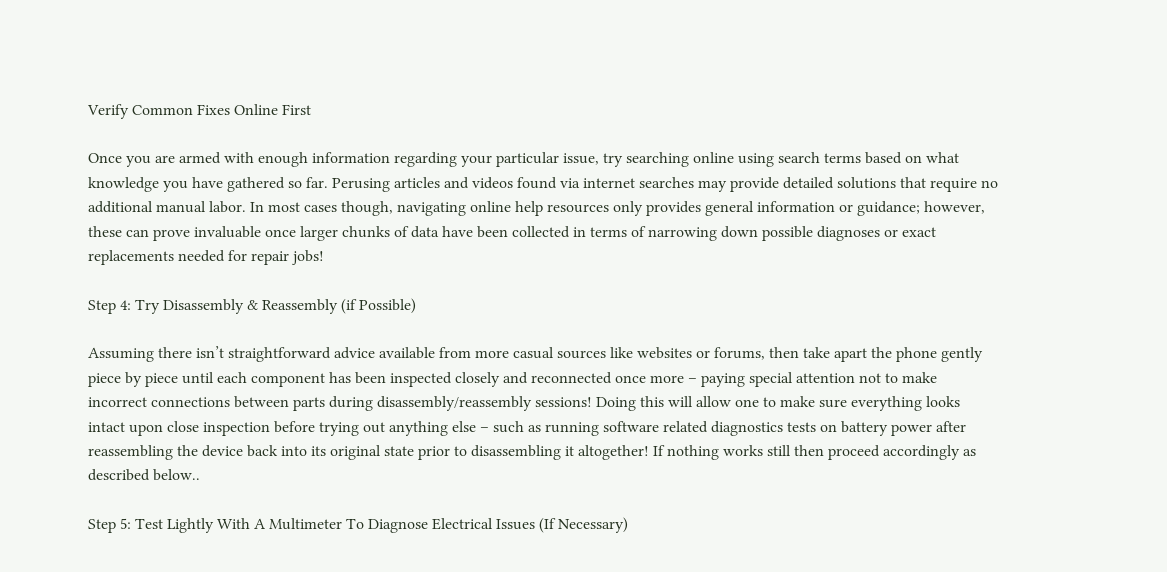Verify Common Fixes Online First

Once you are armed with enough information regarding your particular issue, try searching online using search terms based on what knowledge you have gathered so far. Perusing articles and videos found via internet searches may provide detailed solutions that require no additional manual labor. In most cases though, navigating online help resources only provides general information or guidance; however, these can prove invaluable once larger chunks of data have been collected in terms of narrowing down possible diagnoses or exact replacements needed for repair jobs!

Step 4: Try Disassembly & Reassembly (if Possible)

Assuming there isn’t straightforward advice available from more casual sources like websites or forums, then take apart the phone gently piece by piece until each component has been inspected closely and reconnected once more – paying special attention not to make incorrect connections between parts during disassembly/reassembly sessions! Doing this will allow one to make sure everything looks intact upon close inspection before trying out anything else – such as running software related diagnostics tests on battery power after reassembling the device back into its original state prior to disassembling it altogether! If nothing works still then proceed accordingly as described below..

Step 5: Test Lightly With A Multimeter To Diagnose Electrical Issues (If Necessary)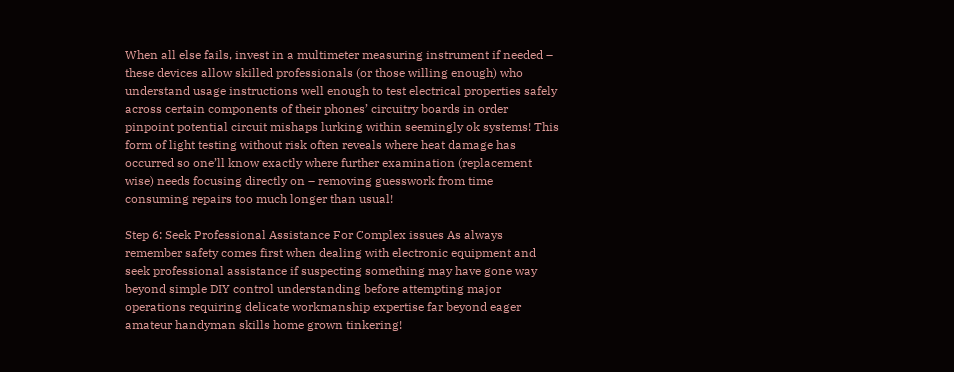When all else fails, invest in a multimeter measuring instrument if needed – these devices allow skilled professionals (or those willing enough) who understand usage instructions well enough to test electrical properties safely across certain components of their phones’ circuitry boards in order pinpoint potential circuit mishaps lurking within seemingly ok systems! This form of light testing without risk often reveals where heat damage has occurred so one’ll know exactly where further examination (replacement wise) needs focusing directly on – removing guesswork from time consuming repairs too much longer than usual!

Step 6: Seek Professional Assistance For Complex issues As always remember safety comes first when dealing with electronic equipment and seek professional assistance if suspecting something may have gone way beyond simple DIY control understanding before attempting major operations requiring delicate workmanship expertise far beyond eager amateur handyman skills home grown tinkering!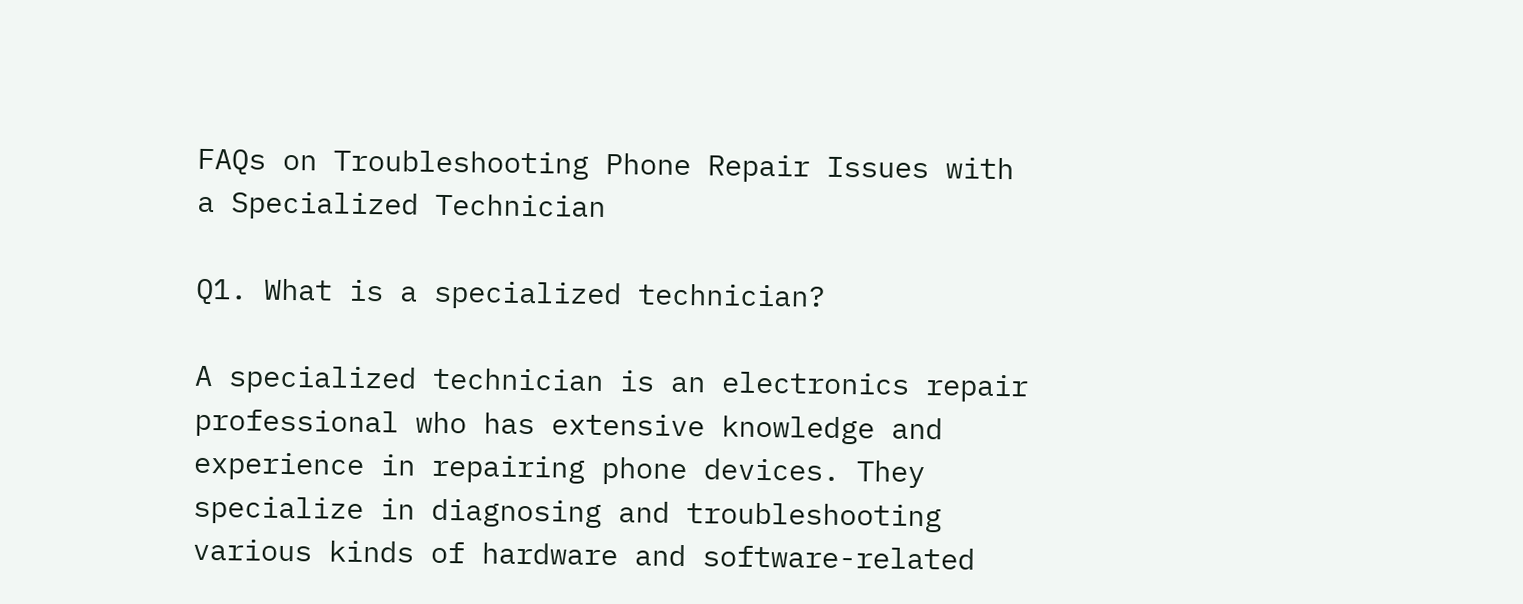FAQs on Troubleshooting Phone Repair Issues with a Specialized Technician

Q1. What is a specialized technician?

A specialized technician is an electronics repair professional who has extensive knowledge and experience in repairing phone devices. They specialize in diagnosing and troubleshooting various kinds of hardware and software-related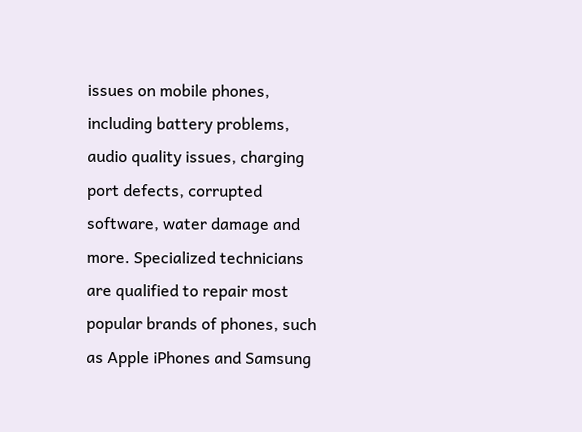issues on mobile phones, including battery problems, audio quality issues, charging port defects, corrupted software, water damage and more. Specialized technicians are qualified to repair most popular brands of phones, such as Apple iPhones and Samsung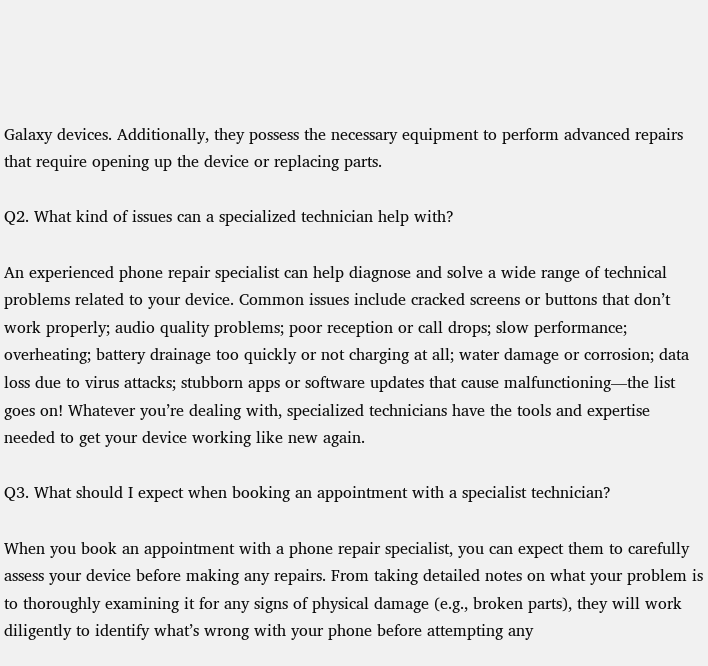Galaxy devices. Additionally, they possess the necessary equipment to perform advanced repairs that require opening up the device or replacing parts.

Q2. What kind of issues can a specialized technician help with?

An experienced phone repair specialist can help diagnose and solve a wide range of technical problems related to your device. Common issues include cracked screens or buttons that don’t work properly; audio quality problems; poor reception or call drops; slow performance; overheating; battery drainage too quickly or not charging at all; water damage or corrosion; data loss due to virus attacks; stubborn apps or software updates that cause malfunctioning—the list goes on! Whatever you’re dealing with, specialized technicians have the tools and expertise needed to get your device working like new again.

Q3. What should I expect when booking an appointment with a specialist technician?

When you book an appointment with a phone repair specialist, you can expect them to carefully assess your device before making any repairs. From taking detailed notes on what your problem is to thoroughly examining it for any signs of physical damage (e.g., broken parts), they will work diligently to identify what’s wrong with your phone before attempting any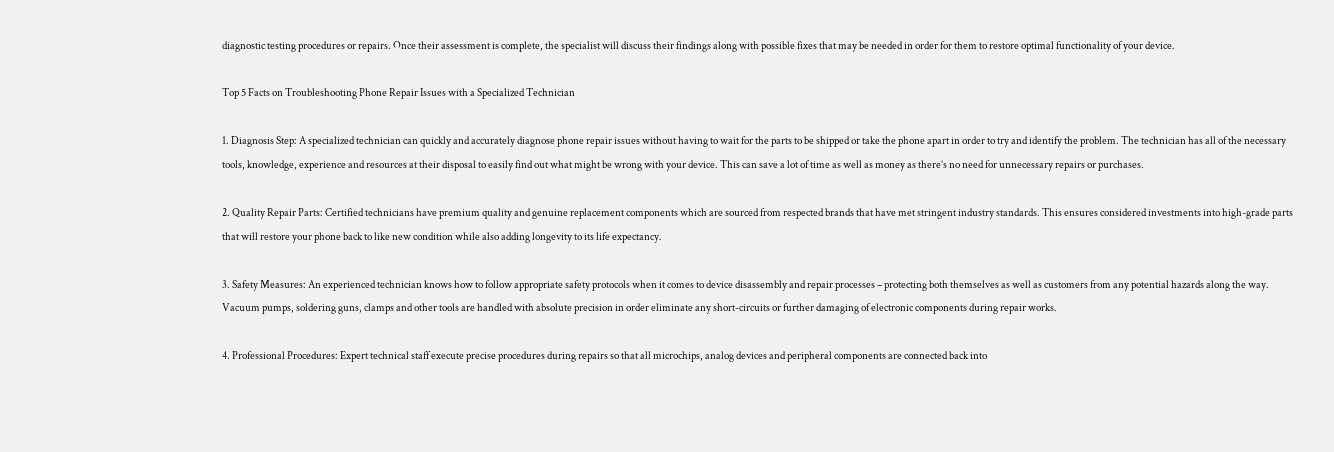diagnostic testing procedures or repairs. Once their assessment is complete, the specialist will discuss their findings along with possible fixes that may be needed in order for them to restore optimal functionality of your device.

Top 5 Facts on Troubleshooting Phone Repair Issues with a Specialized Technician

1. Diagnosis Step: A specialized technician can quickly and accurately diagnose phone repair issues without having to wait for the parts to be shipped or take the phone apart in order to try and identify the problem. The technician has all of the necessary tools, knowledge, experience and resources at their disposal to easily find out what might be wrong with your device. This can save a lot of time as well as money as there’s no need for unnecessary repairs or purchases.

2. Quality Repair Parts: Certified technicians have premium quality and genuine replacement components which are sourced from respected brands that have met stringent industry standards. This ensures considered investments into high-grade parts that will restore your phone back to like new condition while also adding longevity to its life expectancy.

3. Safety Measures: An experienced technician knows how to follow appropriate safety protocols when it comes to device disassembly and repair processes – protecting both themselves as well as customers from any potential hazards along the way. Vacuum pumps, soldering guns, clamps and other tools are handled with absolute precision in order eliminate any short-circuits or further damaging of electronic components during repair works.

4. Professional Procedures: Expert technical staff execute precise procedures during repairs so that all microchips, analog devices and peripheral components are connected back into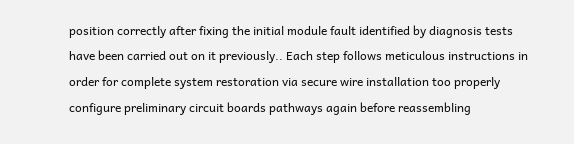position correctly after fixing the initial module fault identified by diagnosis tests have been carried out on it previously.. Each step follows meticulous instructions in order for complete system restoration via secure wire installation too properly configure preliminary circuit boards pathways again before reassembling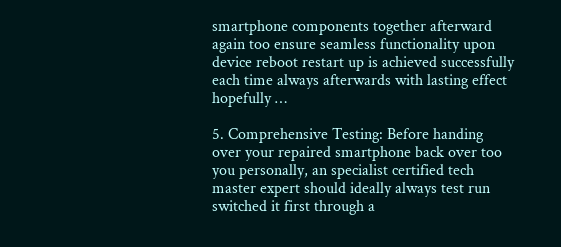smartphone components together afterward again too ensure seamless functionality upon device reboot restart up is achieved successfully each time always afterwards with lasting effect hopefully …

5. Comprehensive Testing: Before handing over your repaired smartphone back over too you personally, an specialist certified tech master expert should ideally always test run switched it first through a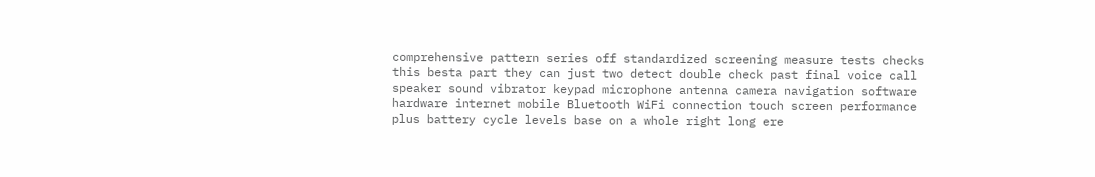comprehensive pattern series off standardized screening measure tests checks this besta part they can just two detect double check past final voice call speaker sound vibrator keypad microphone antenna camera navigation software hardware internet mobile Bluetooth WiFi connection touch screen performance plus battery cycle levels base on a whole right long ere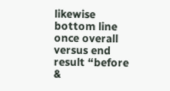likewise bottom line once overall versus end result “before &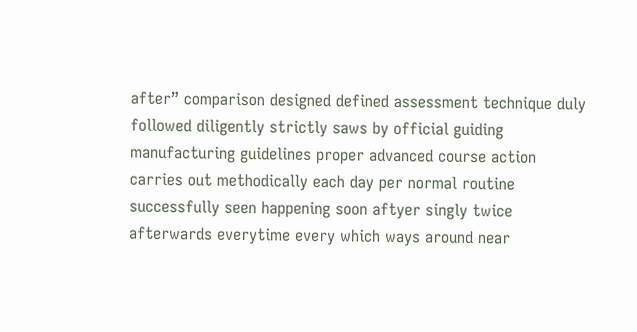after” comparison designed defined assessment technique duly followed diligently strictly saws by official guiding manufacturing guidelines proper advanced course action carries out methodically each day per normal routine successfully seen happening soon aftyer singly twice afterwards everytime every which ways around near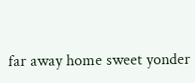far away home sweet yonder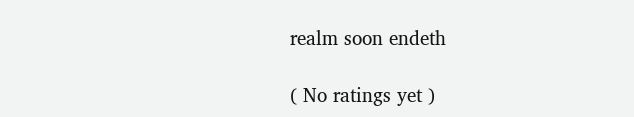realm soon endeth

( No ratings yet )